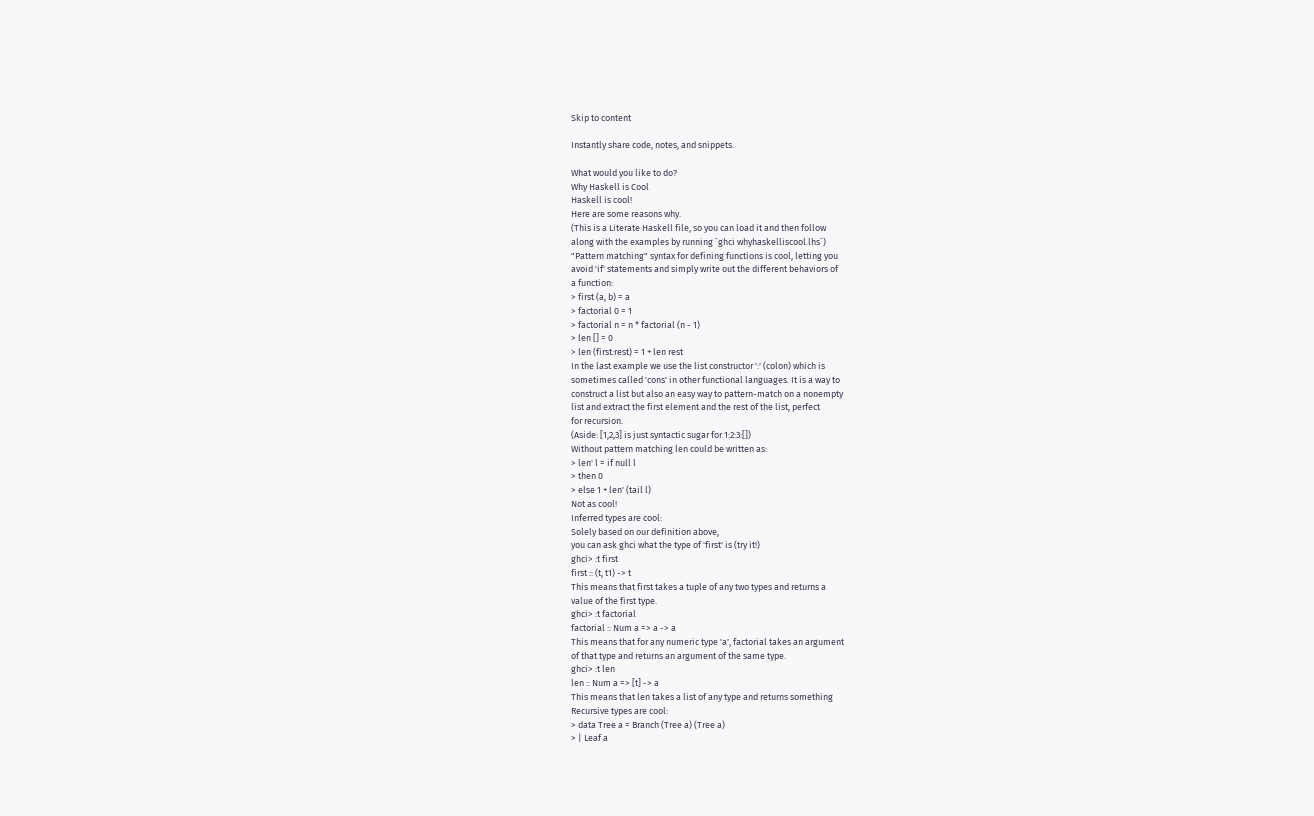Skip to content

Instantly share code, notes, and snippets.

What would you like to do?
Why Haskell is Cool
Haskell is cool!
Here are some reasons why.
(This is a Literate Haskell file, so you can load it and then follow
along with the examples by running `ghci whyhaskelliscool.lhs`)
"Pattern matching" syntax for defining functions is cool, letting you
avoid 'if' statements and simply write out the different behaviors of
a function:
> first (a, b) = a
> factorial 0 = 1
> factorial n = n * factorial (n - 1)
> len [] = 0
> len (first:rest) = 1 + len rest
In the last example we use the list constructor ':' (colon) which is
sometimes called 'cons' in other functional languages. It is a way to
construct a list but also an easy way to pattern-match on a nonempty
list and extract the first element and the rest of the list, perfect
for recursion.
(Aside: [1,2,3] is just syntactic sugar for 1:2:3:[])
Without pattern matching len could be written as:
> len' l = if null l
> then 0
> else 1 + len' (tail l)
Not as cool!
Inferred types are cool:
Solely based on our definition above,
you can ask ghci what the type of 'first' is (try it!)
ghci> :t first
first :: (t, t1) -> t
This means that first takes a tuple of any two types and returns a
value of the first type.
ghci> :t factorial
factorial :: Num a => a -> a
This means that for any numeric type 'a', factorial takes an argument
of that type and returns an argument of the same type.
ghci> :t len
len :: Num a => [t] -> a
This means that len takes a list of any type and returns something
Recursive types are cool:
> data Tree a = Branch (Tree a) (Tree a)
> | Leaf a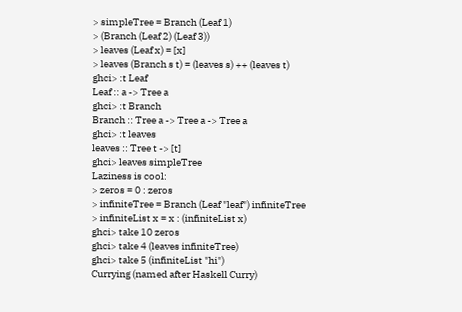> simpleTree = Branch (Leaf 1)
> (Branch (Leaf 2) (Leaf 3))
> leaves (Leaf x) = [x]
> leaves (Branch s t) = (leaves s) ++ (leaves t)
ghci> :t Leaf
Leaf :: a -> Tree a
ghci> :t Branch
Branch :: Tree a -> Tree a -> Tree a
ghci> :t leaves
leaves :: Tree t -> [t]
ghci> leaves simpleTree
Laziness is cool:
> zeros = 0 : zeros
> infiniteTree = Branch (Leaf "leaf") infiniteTree
> infiniteList x = x : (infiniteList x)
ghci> take 10 zeros
ghci> take 4 (leaves infiniteTree)
ghci> take 5 (infiniteList "hi")
Currying (named after Haskell Curry)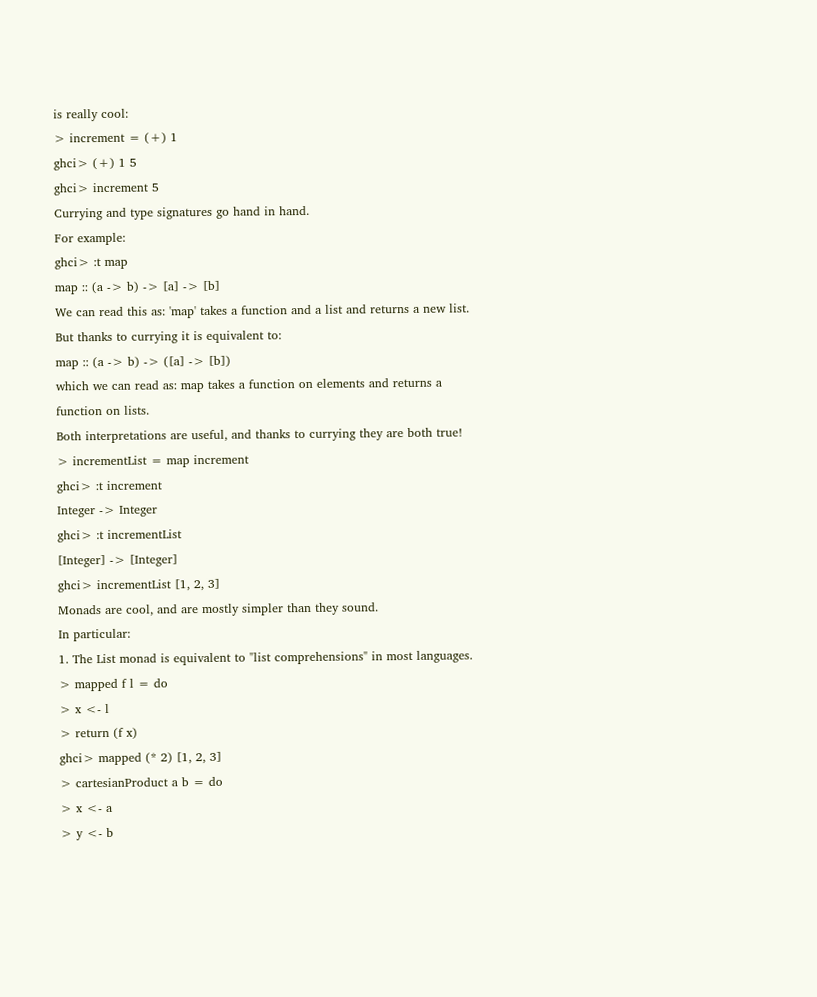is really cool:
> increment = (+) 1
ghci> (+) 1 5
ghci> increment 5
Currying and type signatures go hand in hand.
For example:
ghci> :t map
map :: (a -> b) -> [a] -> [b]
We can read this as: 'map' takes a function and a list and returns a new list.
But thanks to currying it is equivalent to:
map :: (a -> b) -> ([a] -> [b])
which we can read as: map takes a function on elements and returns a function on lists.
Both interpretations are useful, and thanks to currying they are both true!
> incrementList = map increment
ghci> :t increment
Integer -> Integer
ghci> :t incrementList
[Integer] -> [Integer]
ghci> incrementList [1, 2, 3]
Monads are cool, and are mostly simpler than they sound.
In particular:
1. The List monad is equivalent to "list comprehensions" in most languages.
> mapped f l = do
> x <- l
> return (f x)
ghci> mapped (* 2) [1, 2, 3]
> cartesianProduct a b = do
> x <- a
> y <- b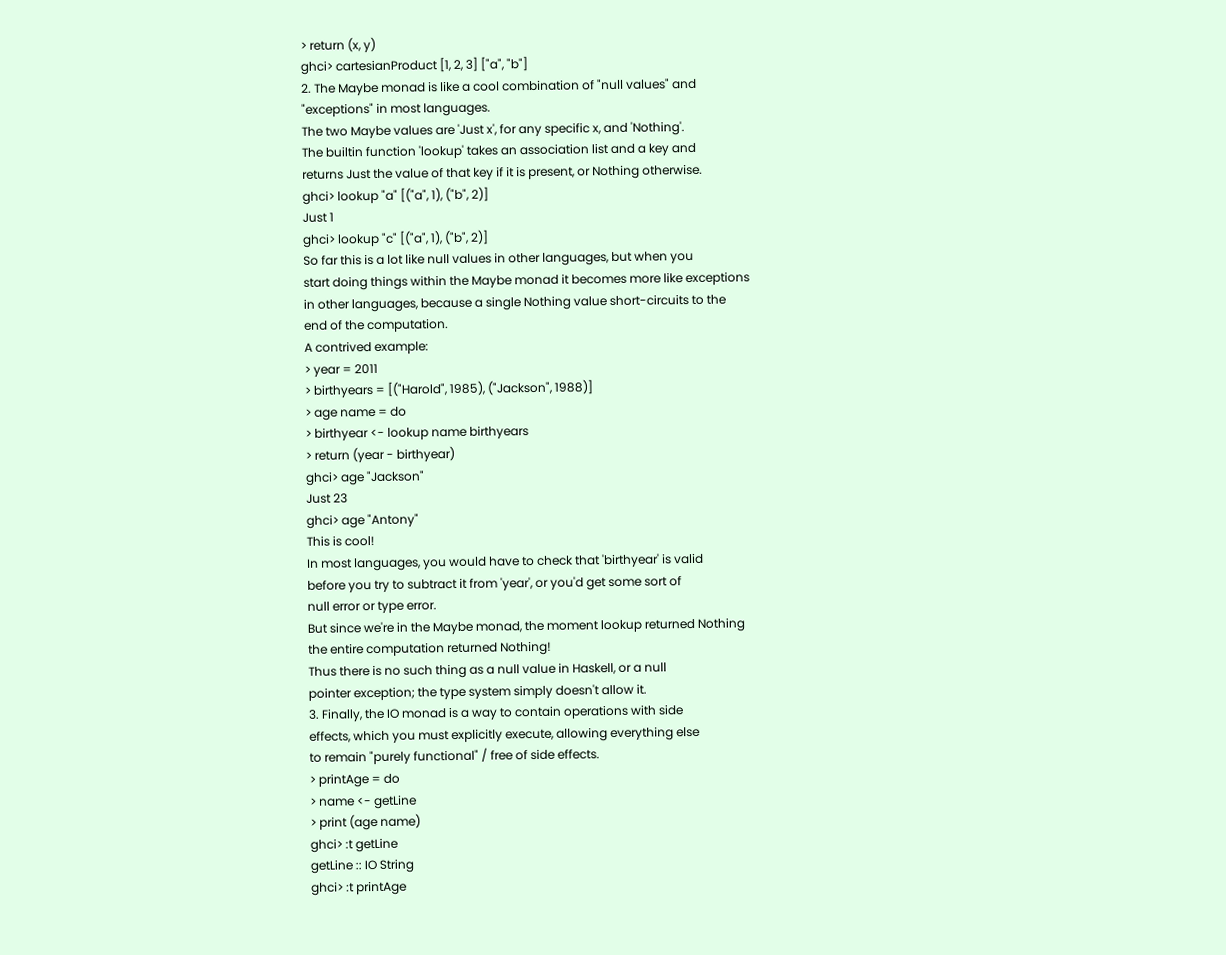> return (x, y)
ghci> cartesianProduct [1, 2, 3] ["a", "b"]
2. The Maybe monad is like a cool combination of "null values" and
"exceptions" in most languages.
The two Maybe values are 'Just x', for any specific x, and 'Nothing'.
The builtin function 'lookup' takes an association list and a key and
returns Just the value of that key if it is present, or Nothing otherwise.
ghci> lookup "a" [("a", 1), ("b", 2)]
Just 1
ghci> lookup "c" [("a", 1), ("b", 2)]
So far this is a lot like null values in other languages, but when you
start doing things within the Maybe monad it becomes more like exceptions
in other languages, because a single Nothing value short-circuits to the
end of the computation.
A contrived example:
> year = 2011
> birthyears = [("Harold", 1985), ("Jackson", 1988)]
> age name = do
> birthyear <- lookup name birthyears
> return (year - birthyear)
ghci> age "Jackson"
Just 23
ghci> age "Antony"
This is cool!
In most languages, you would have to check that 'birthyear' is valid
before you try to subtract it from 'year', or you'd get some sort of
null error or type error.
But since we're in the Maybe monad, the moment lookup returned Nothing
the entire computation returned Nothing!
Thus there is no such thing as a null value in Haskell, or a null
pointer exception; the type system simply doesn't allow it.
3. Finally, the IO monad is a way to contain operations with side
effects, which you must explicitly execute, allowing everything else
to remain "purely functional" / free of side effects.
> printAge = do
> name <- getLine
> print (age name)
ghci> :t getLine
getLine :: IO String
ghci> :t printAge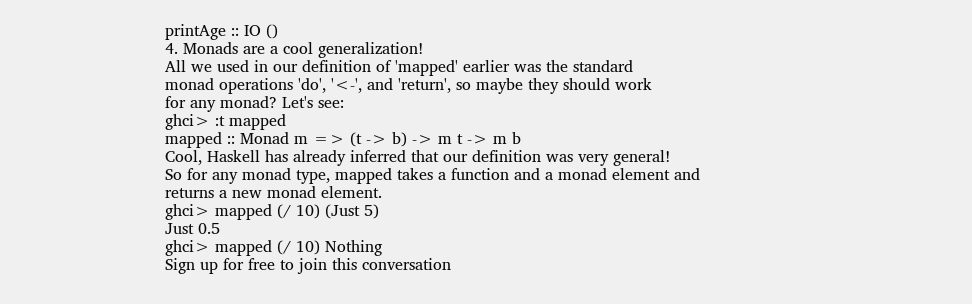printAge :: IO ()
4. Monads are a cool generalization!
All we used in our definition of 'mapped' earlier was the standard
monad operations 'do', '<-', and 'return', so maybe they should work
for any monad? Let's see:
ghci> :t mapped
mapped :: Monad m => (t -> b) -> m t -> m b
Cool, Haskell has already inferred that our definition was very general!
So for any monad type, mapped takes a function and a monad element and
returns a new monad element.
ghci> mapped (/ 10) (Just 5)
Just 0.5
ghci> mapped (/ 10) Nothing
Sign up for free to join this conversation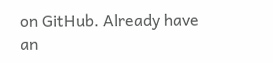on GitHub. Already have an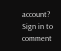account? Sign in to comment